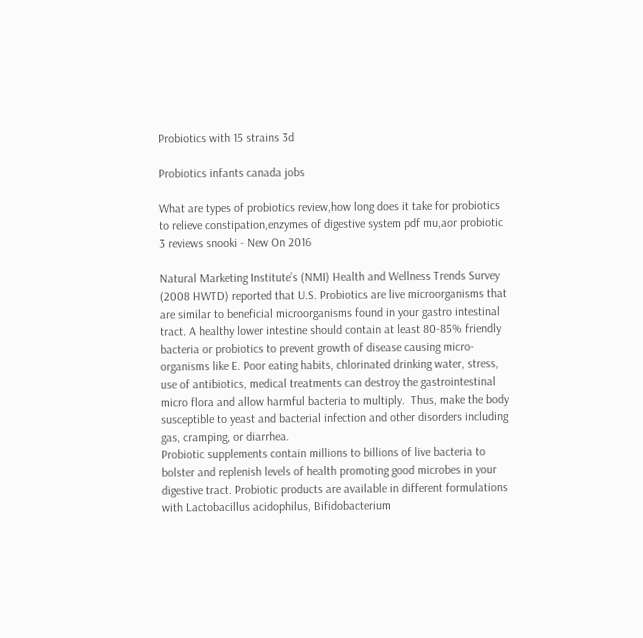Probiotics with 15 strains 3d

Probiotics infants canada jobs

What are types of probiotics review,how long does it take for probiotics to relieve constipation,enzymes of digestive system pdf mu,aor probiotic 3 reviews snooki - New On 2016

Natural Marketing Institute’s (NMI) Health and Wellness Trends Survey (2008 HWTD) reported that U.S. Probiotics are live microorganisms that are similar to beneficial microorganisms found in your gastro intestinal tract. A healthy lower intestine should contain at least 80-85% friendly bacteria or probiotics to prevent growth of disease causing micro-organisms like E. Poor eating habits, chlorinated drinking water, stress, use of antibiotics, medical treatments can destroy the gastrointestinal micro flora and allow harmful bacteria to multiply.  Thus, make the body susceptible to yeast and bacterial infection and other disorders including gas, cramping, or diarrhea.
Probiotic supplements contain millions to billions of live bacteria to bolster and replenish levels of health promoting good microbes in your digestive tract. Probiotic products are available in different formulations with Lactobacillus acidophilus, Bifidobacterium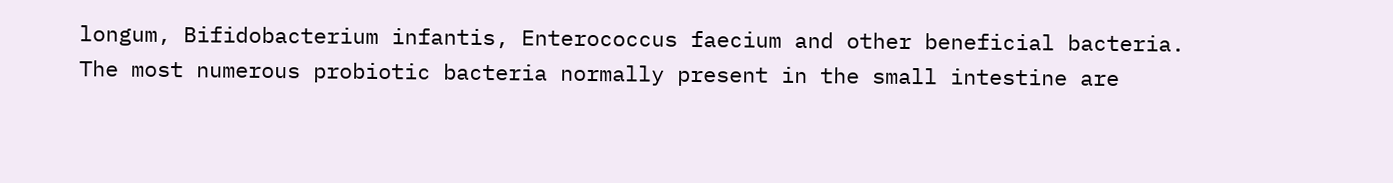longum, Bifidobacterium infantis, Enterococcus faecium and other beneficial bacteria.
The most numerous probiotic bacteria normally present in the small intestine are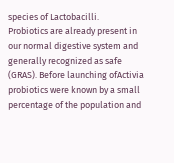species of Lactobacilli.
Probiotics are already present in our normal digestive system and generally recognized as safe (GRAS). Before launching ofActivia probiotics were known by a small percentage of the population and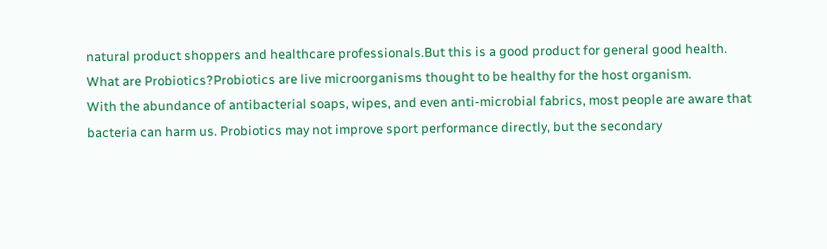natural product shoppers and healthcare professionals.But this is a good product for general good health.
What are Probiotics?Probiotics are live microorganisms thought to be healthy for the host organism.
With the abundance of antibacterial soaps, wipes, and even anti-microbial fabrics, most people are aware that bacteria can harm us. Probiotics may not improve sport performance directly, but the secondary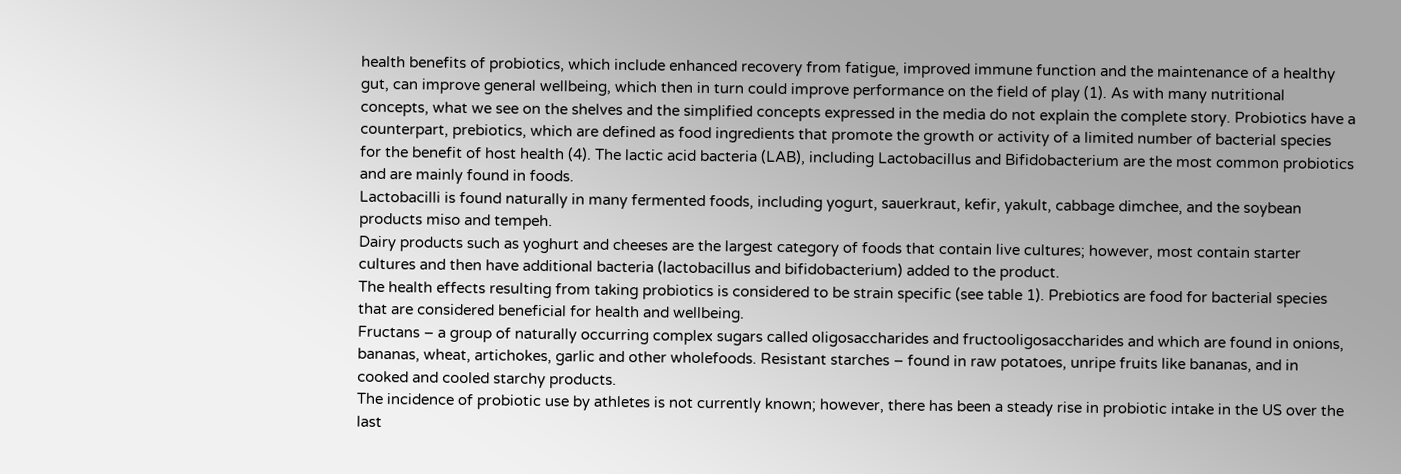health benefits of probiotics, which include enhanced recovery from fatigue, improved immune function and the maintenance of a healthy gut, can improve general wellbeing, which then in turn could improve performance on the field of play (1). As with many nutritional concepts, what we see on the shelves and the simplified concepts expressed in the media do not explain the complete story. Probiotics have a counterpart, prebiotics, which are defined as food ingredients that promote the growth or activity of a limited number of bacterial species for the benefit of host health (4). The lactic acid bacteria (LAB), including Lactobacillus and Bifidobacterium are the most common probiotics and are mainly found in foods.
Lactobacilli is found naturally in many fermented foods, including yogurt, sauerkraut, kefir, yakult, cabbage dimchee, and the soybean products miso and tempeh.
Dairy products such as yoghurt and cheeses are the largest category of foods that contain live cultures; however, most contain starter cultures and then have additional bacteria (lactobacillus and bifidobacterium) added to the product.
The health effects resulting from taking probiotics is considered to be strain specific (see table 1). Prebiotics are food for bacterial species that are considered beneficial for health and wellbeing.
Fructans – a group of naturally occurring complex sugars called oligosaccharides and fructooligosaccharides and which are found in onions, bananas, wheat, artichokes, garlic and other wholefoods. Resistant starches – found in raw potatoes, unripe fruits like bananas, and in cooked and cooled starchy products.
The incidence of probiotic use by athletes is not currently known; however, there has been a steady rise in probiotic intake in the US over the last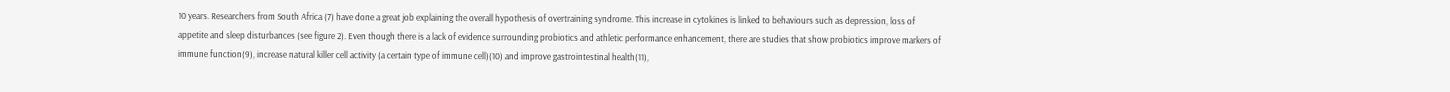10 years. Researchers from South Africa (7) have done a great job explaining the overall hypothesis of overtraining syndrome. This increase in cytokines is linked to behaviours such as depression, loss of appetite and sleep disturbances (see figure 2). Even though there is a lack of evidence surrounding probiotics and athletic performance enhancement, there are studies that show probiotics improve markers of immune function(9), increase natural killer cell activity (a certain type of immune cell)(10) and improve gastrointestinal health(11),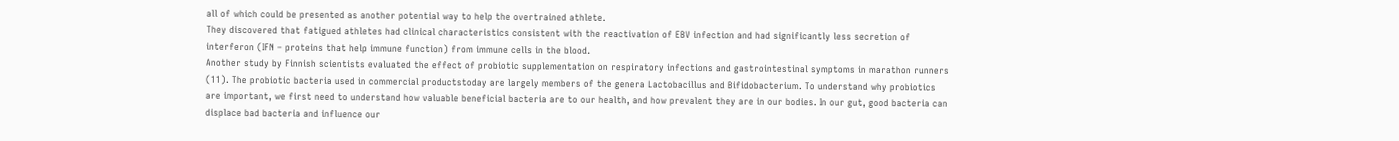all of which could be presented as another potential way to help the overtrained athlete.
They discovered that fatigued athletes had clinical characteristics consistent with the reactivation of EBV infection and had significantly less secretion of interferon (IFN – proteins that help immune function) from immune cells in the blood.
Another study by Finnish scientists evaluated the effect of probiotic supplementation on respiratory infections and gastrointestinal symptoms in marathon runners (11). The probiotic bacteria used in commercial productstoday are largely members of the genera Lactobacillus and Bifidobacterium. To understand why probiotics are important, we first need to understand how valuable beneficial bacteria are to our health, and how prevalent they are in our bodies. In our gut, good bacteria can displace bad bacteria and influence our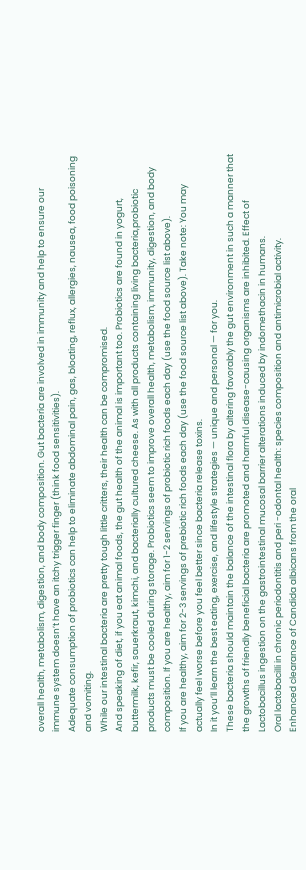overall health, metabolism, digestion, and body composition. Gut bacteria are involved in immunity and help to ensure our immune system doesn’t have an itchy trigger finger (think food sensitivities).
Adequate consumption of probiotics can help to eliminate abdominal pain, gas, bloating, reflux, allergies, nausea, food poisoning and vomiting.
While our intestinal bacteria are pretty tough little critters, their health can be compromised.
And speaking of diet, if you eat animal foods, the gut health of the animal is important too. Probiotics are found in yogurt, buttermilk, kefir, sauerkraut, kimchi, and bacterially cultured cheese. As with all products containing living bacteria,probiotic products must be cooled during storage. Probiotics seem to improve overall health, metabolism, immunity, digestion, and body composition. If you are healthy, aim for 1-2 servings of probiotic rich foods each day (use the food source list above).
If you are healthy, aim for 2-3 servings of prebiotic rich foods each day (use the food source list above). Take note: You may actually feel worse before you feel better since bacteria release toxins.
In it you’ll learn the best eating, exercise, and lifestyle strategies — unique and personal — for you.
These bacteria should maintain the balance of the intestinal flora by altering favorably the gut environment in such a manner that the growths of friendly beneficial bacteria are promoted and harmful disease-causing organisms are inhibited. Effect of Lactobacillus ingestion on the gastrointestinal mucosal barrier alterations induced by indomethacin in humans.
Oral lactobacilli in chronic periodontitis and peri -odontal health: species composition and antimicrobial activity.
Enhanced clearance of Candida albicans from the oral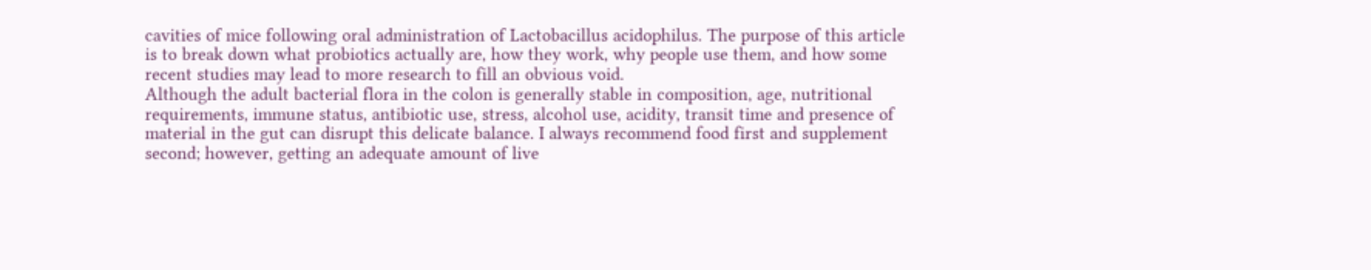cavities of mice following oral administration of Lactobacillus acidophilus. The purpose of this article is to break down what probiotics actually are, how they work, why people use them, and how some recent studies may lead to more research to fill an obvious void.
Although the adult bacterial flora in the colon is generally stable in composition, age, nutritional requirements, immune status, antibiotic use, stress, alcohol use, acidity, transit time and presence of material in the gut can disrupt this delicate balance. I always recommend food first and supplement second; however, getting an adequate amount of live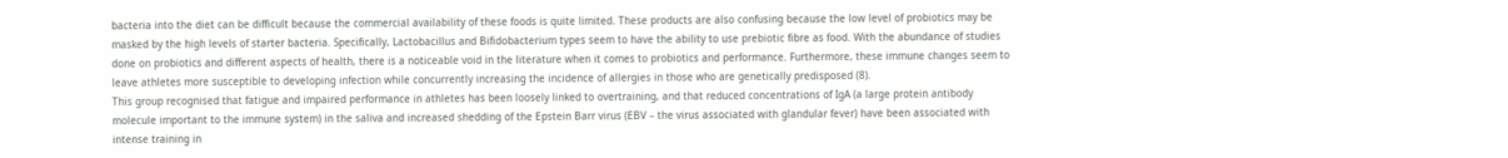bacteria into the diet can be difficult because the commercial availability of these foods is quite limited. These products are also confusing because the low level of probiotics may be masked by the high levels of starter bacteria. Specifically, Lactobacillus and Bifidobacterium types seem to have the ability to use prebiotic fibre as food. With the abundance of studies done on probiotics and different aspects of health, there is a noticeable void in the literature when it comes to probiotics and performance. Furthermore, these immune changes seem to leave athletes more susceptible to developing infection while concurrently increasing the incidence of allergies in those who are genetically predisposed (8).
This group recognised that fatigue and impaired performance in athletes has been loosely linked to overtraining, and that reduced concentrations of IgA (a large protein antibody molecule important to the immune system) in the saliva and increased shedding of the Epstein Barr virus (EBV – the virus associated with glandular fever) have been associated with intense training in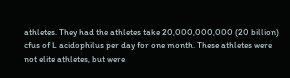athletes. They had the athletes take 20,000,000,000 (20 billion) cfus of L acidophilus per day for one month. These athletes were not elite athletes, but were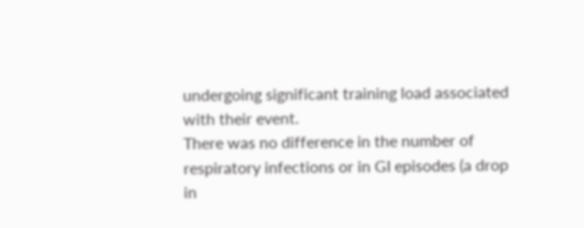undergoing significant training load associated with their event.
There was no difference in the number of respiratory infections or in GI episodes (a drop in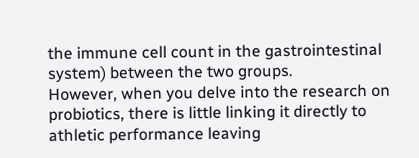the immune cell count in the gastrointestinal system) between the two groups.
However, when you delve into the research on probiotics, there is little linking it directly to athletic performance leaving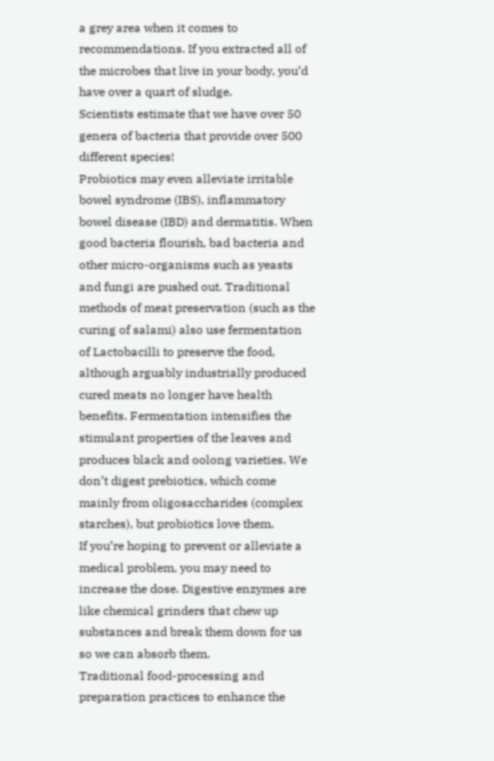a grey area when it comes to recommendations. If you extracted all of the microbes that live in your body, you’d have over a quart of sludge.
Scientists estimate that we have over 50 genera of bacteria that provide over 500 different species!
Probiotics may even alleviate irritable bowel syndrome (IBS), inflammatory bowel disease (IBD) and dermatitis. When good bacteria flourish, bad bacteria and other micro-organisms such as yeasts and fungi are pushed out. Traditional methods of meat preservation (such as the curing of salami) also use fermentation of Lactobacilli to preserve the food, although arguably industrially produced cured meats no longer have health benefits. Fermentation intensifies the stimulant properties of the leaves and produces black and oolong varieties. We don’t digest prebiotics, which come mainly from oligosaccharides (complex starches), but probiotics love them.
If you’re hoping to prevent or alleviate a medical problem, you may need to increase the dose. Digestive enzymes are like chemical grinders that chew up substances and break them down for us so we can absorb them.
Traditional food-processing and preparation practices to enhance the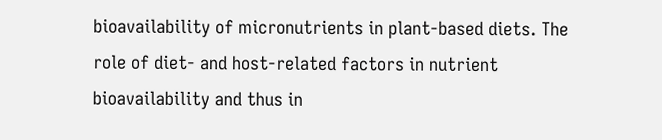bioavailability of micronutrients in plant-based diets. The role of diet- and host-related factors in nutrient bioavailability and thus in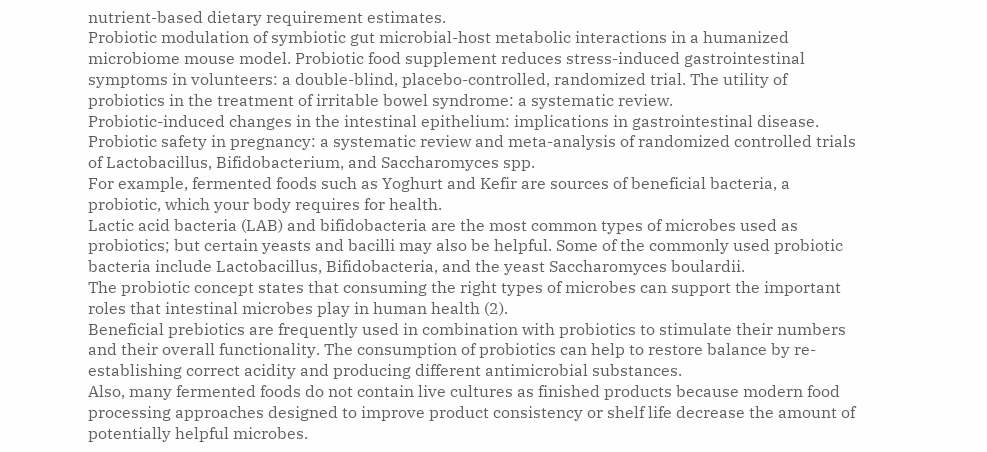nutrient-based dietary requirement estimates.
Probiotic modulation of symbiotic gut microbial-host metabolic interactions in a humanized microbiome mouse model. Probiotic food supplement reduces stress-induced gastrointestinal symptoms in volunteers: a double-blind, placebo-controlled, randomized trial. The utility of probiotics in the treatment of irritable bowel syndrome: a systematic review.
Probiotic-induced changes in the intestinal epithelium: implications in gastrointestinal disease. Probiotic safety in pregnancy: a systematic review and meta-analysis of randomized controlled trials of Lactobacillus, Bifidobacterium, and Saccharomyces spp.
For example, fermented foods such as Yoghurt and Kefir are sources of beneficial bacteria, a probiotic, which your body requires for health.
Lactic acid bacteria (LAB) and bifidobacteria are the most common types of microbes used as probiotics; but certain yeasts and bacilli may also be helpful. Some of the commonly used probiotic bacteria include Lactobacillus, Bifidobacteria, and the yeast Saccharomyces boulardii.
The probiotic concept states that consuming the right types of microbes can support the important roles that intestinal microbes play in human health (2).
Beneficial prebiotics are frequently used in combination with probiotics to stimulate their numbers and their overall functionality. The consumption of probiotics can help to restore balance by re-establishing correct acidity and producing different antimicrobial substances.
Also, many fermented foods do not contain live cultures as finished products because modern food processing approaches designed to improve product consistency or shelf life decrease the amount of potentially helpful microbes.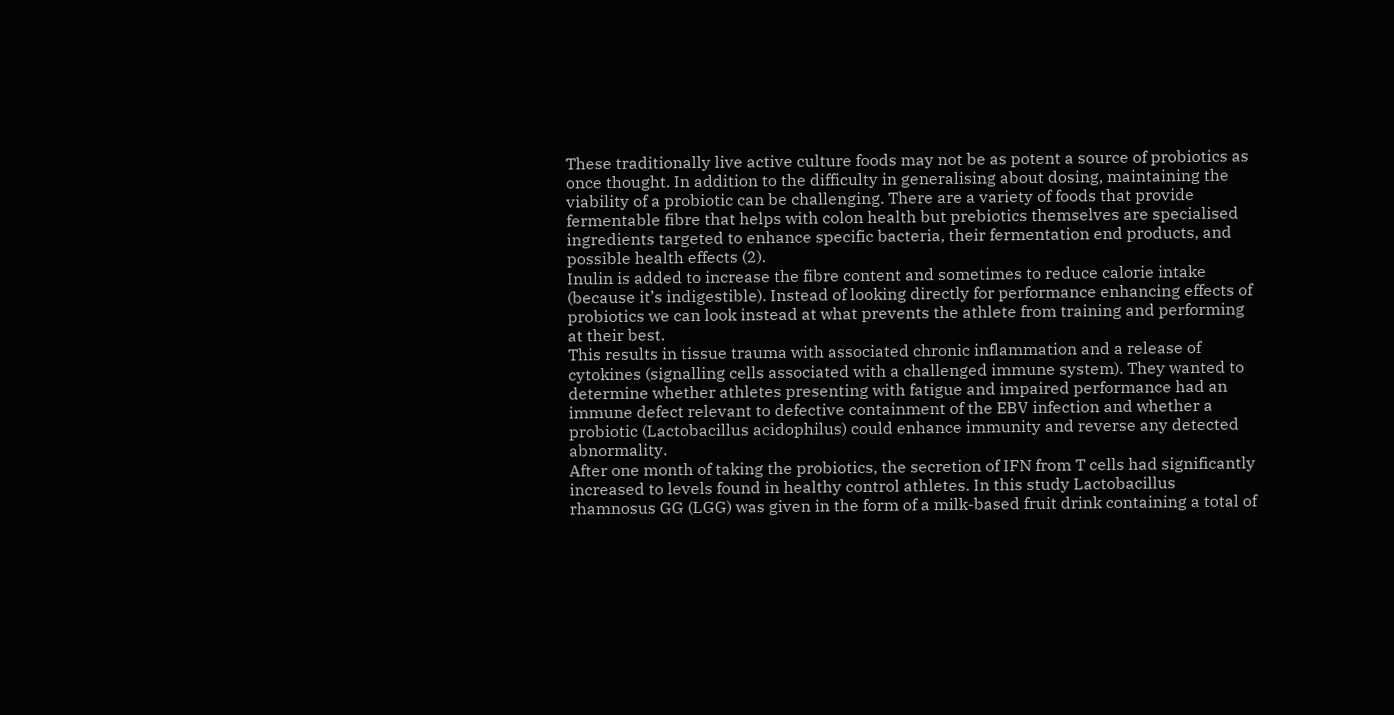These traditionally live active culture foods may not be as potent a source of probiotics as once thought. In addition to the difficulty in generalising about dosing, maintaining the viability of a probiotic can be challenging. There are a variety of foods that provide fermentable fibre that helps with colon health but prebiotics themselves are specialised ingredients targeted to enhance specific bacteria, their fermentation end products, and possible health effects (2).
Inulin is added to increase the fibre content and sometimes to reduce calorie intake (because it’s indigestible). Instead of looking directly for performance enhancing effects of probiotics we can look instead at what prevents the athlete from training and performing at their best.
This results in tissue trauma with associated chronic inflammation and a release of cytokines (signalling cells associated with a challenged immune system). They wanted to determine whether athletes presenting with fatigue and impaired performance had an immune defect relevant to defective containment of the EBV infection and whether a probiotic (Lactobacillus acidophilus) could enhance immunity and reverse any detected abnormality.
After one month of taking the probiotics, the secretion of IFN from T cells had significantly increased to levels found in healthy control athletes. In this study Lactobacillus rhamnosus GG (LGG) was given in the form of a milk-based fruit drink containing a total of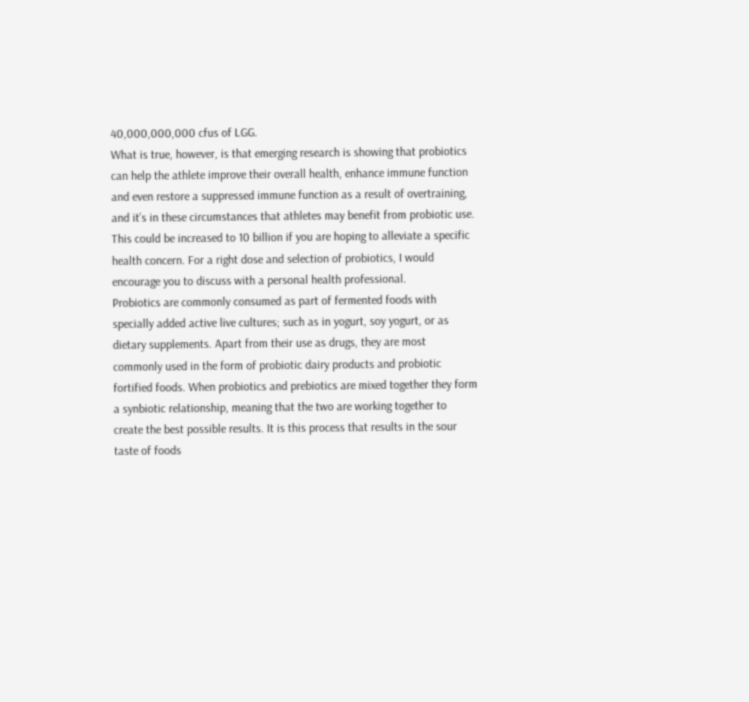40,000,000,000 cfus of LGG.
What is true, however, is that emerging research is showing that probiotics can help the athlete improve their overall health, enhance immune function and even restore a suppressed immune function as a result of overtraining, and it’s in these circumstances that athletes may benefit from probiotic use.
This could be increased to 10 billion if you are hoping to alleviate a specific health concern. For a right dose and selection of probiotics, I would encourage you to discuss with a personal health professional.
Probiotics are commonly consumed as part of fermented foods with specially added active live cultures; such as in yogurt, soy yogurt, or as dietary supplements. Apart from their use as drugs, they are most commonly used in the form of probiotic dairy products and probiotic fortified foods. When probiotics and prebiotics are mixed together they form a synbiotic relationship, meaning that the two are working together to create the best possible results. It is this process that results in the sour taste of foods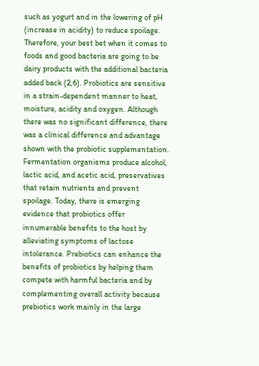such as yogurt and in the lowering of pH (increase in acidity) to reduce spoilage.
Therefore, your best bet when it comes to foods and good bacteria are going to be dairy products with the additional bacteria added back (2,6). Probiotics are sensitive in a strain-dependent manner to heat, moisture, acidity and oxygen. Although there was no significant difference, there was a clinical difference and advantage shown with the probiotic supplementation. Fermentation organisms produce alcohol, lactic acid, and acetic acid, preservatives that retain nutrients and prevent spoilage. Today, there is emerging evidence that probiotics offer innumerable benefits to the host by alleviating symptoms of lactose intolerance. Prebiotics can enhance the benefits of probiotics by helping them compete with harmful bacteria and by complementing overall activity because prebiotics work mainly in the large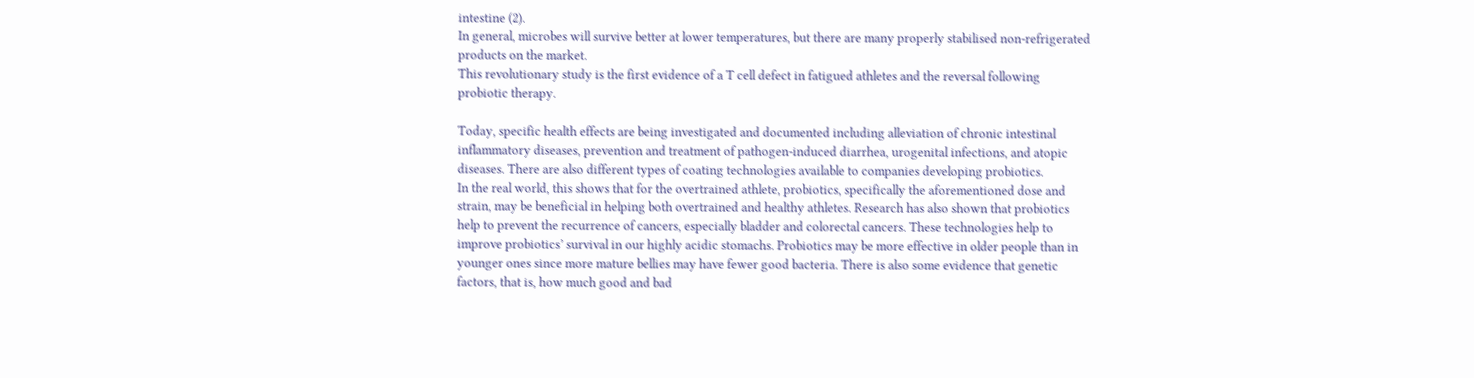intestine (2).
In general, microbes will survive better at lower temperatures, but there are many properly stabilised non-refrigerated products on the market.
This revolutionary study is the first evidence of a T cell defect in fatigued athletes and the reversal following probiotic therapy.

Today, specific health effects are being investigated and documented including alleviation of chronic intestinal inflammatory diseases, prevention and treatment of pathogen-induced diarrhea, urogenital infections, and atopic diseases. There are also different types of coating technologies available to companies developing probiotics.
In the real world, this shows that for the overtrained athlete, probiotics, specifically the aforementioned dose and strain, may be beneficial in helping both overtrained and healthy athletes. Research has also shown that probiotics help to prevent the recurrence of cancers, especially bladder and colorectal cancers. These technologies help to improve probiotics’ survival in our highly acidic stomachs. Probiotics may be more effective in older people than in younger ones since more mature bellies may have fewer good bacteria. There is also some evidence that genetic factors, that is, how much good and bad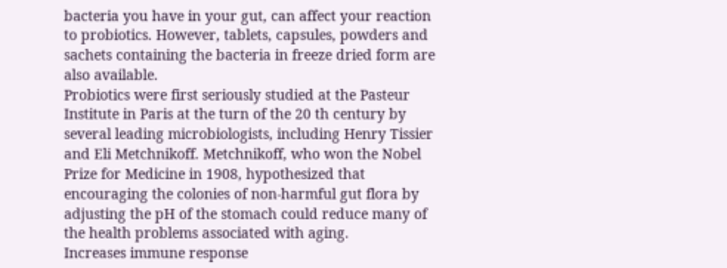bacteria you have in your gut, can affect your reaction to probiotics. However, tablets, capsules, powders and sachets containing the bacteria in freeze dried form are also available.
Probiotics were first seriously studied at the Pasteur Institute in Paris at the turn of the 20 th century by several leading microbiologists, including Henry Tissier and Eli Metchnikoff. Metchnikoff, who won the Nobel Prize for Medicine in 1908, hypothesized that encouraging the colonies of non-harmful gut flora by adjusting the pH of the stomach could reduce many of the health problems associated with aging.
Increases immune response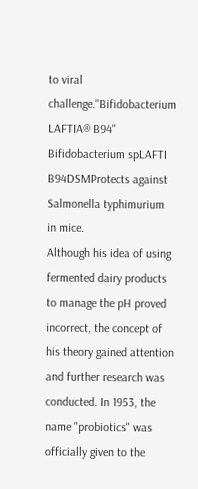to viral challenge.''Bifidobacterium LAFTIA® B94'' Bifidobacterium spLAFTI B94DSMProtects against Salmonella typhimurium in mice.
Although his idea of using fermented dairy products to manage the pH proved incorrect, the concept of his theory gained attention and further research was conducted. In 1953, the name "probiotics" was officially given to the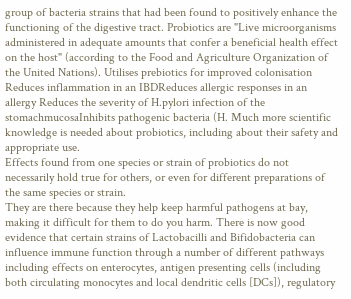group of bacteria strains that had been found to positively enhance the functioning of the digestive tract. Probiotics are "Live microorganisms administered in adequate amounts that confer a beneficial health effect on the host" (according to the Food and Agriculture Organization of the United Nations). Utilises prebiotics for improved colonisation Reduces inflammation in an IBDReduces allergic responses in an allergy Reduces the severity of H.pylori infection of the stomachmucosaInhibits pathogenic bacteria (H. Much more scientific knowledge is needed about probiotics, including about their safety and appropriate use.
Effects found from one species or strain of probiotics do not necessarily hold true for others, or even for different preparations of the same species or strain.
They are there because they help keep harmful pathogens at bay, making it difficult for them to do you harm. There is now good evidence that certain strains of Lactobacilli and Bifidobacteria can influence immune function through a number of different pathways including effects on enterocytes, antigen presenting cells (including both circulating monocytes and local dendritic cells [DCs]), regulatory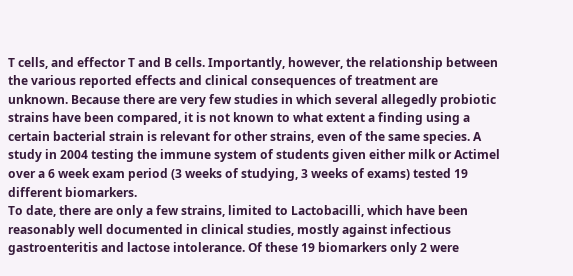T cells, and effector T and B cells. Importantly, however, the relationship between the various reported effects and clinical consequences of treatment are unknown. Because there are very few studies in which several allegedly probiotic strains have been compared, it is not known to what extent a finding using a certain bacterial strain is relevant for other strains, even of the same species. A study in 2004 testing the immune system of students given either milk or Actimel over a 6 week exam period (3 weeks of studying, 3 weeks of exams) tested 19 different biomarkers.
To date, there are only a few strains, limited to Lactobacilli, which have been reasonably well documented in clinical studies, mostly against infectious gastroenteritis and lactose intolerance. Of these 19 biomarkers only 2 were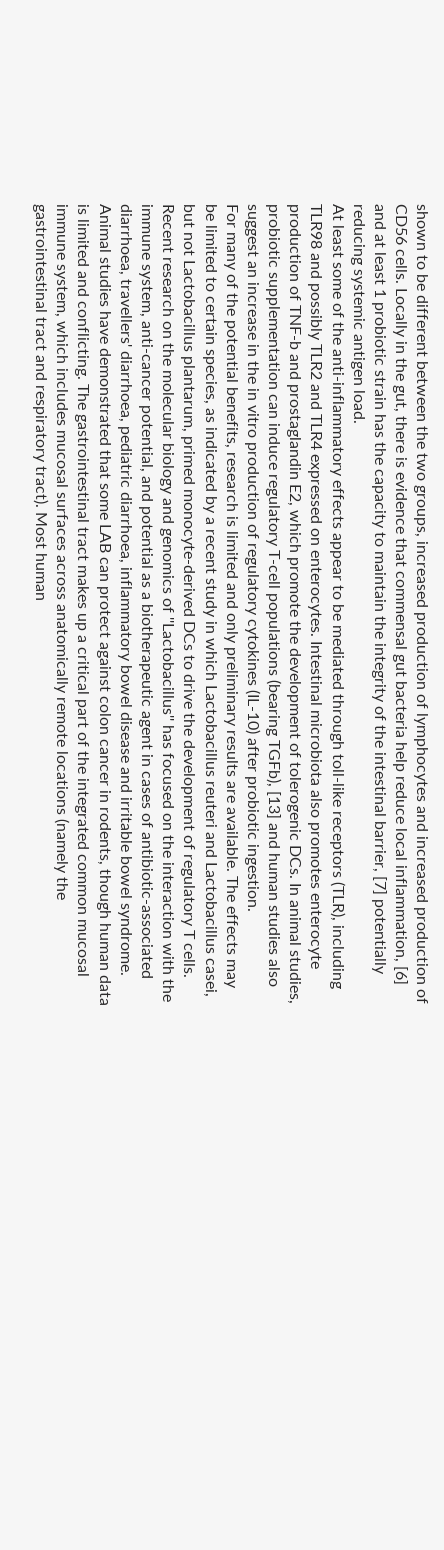shown to be different between the two groups, increased production of lymphocytes and increased production of CD56 cells. Locally in the gut, there is evidence that commensal gut bacteria help reduce local inflammation, [6] and at least 1 probiotic strain has the capacity to maintain the integrity of the intestinal barrier, [7] potentially reducing systemic antigen load.
At least some of the anti-inflammatory effects appear to be mediated through toll-like receptors (TLR), including TLR98 and possibly TLR2 and TLR4 expressed on enterocytes. Intestinal microbiota also promotes enterocyte production of TNF-b and prostaglandin E2, which promote the development of tolerogenic DCs. In animal studies, probiotic supplementation can induce regulatory T-cell populations (bearing TGFb), [13] and human studies also suggest an increase in the in vitro production of regulatory cytokines (IL-10) after probiotic ingestion.
For many of the potential benefits, research is limited and only preliminary results are available. The effects may be limited to certain species, as indicated by a recent study in which Lactobacillus reuteri and Lactobacillus casei, but not Lactobacillus plantarum, primed monocyte-derived DCs to drive the development of regulatory T cells.
Recent research on the molecular biology and genomics of ''Lactobacillus'' has focused on the interaction with the immune system, anti-cancer potential, and potential as a biotherapeutic agent in cases of antibiotic-associated diarrhoea, travellers' diarrhoea, pediatric diarrhoea, inflammatory bowel disease and irritable bowel syndrome.
Animal studies have demonstrated that some LAB can protect against colon cancer in rodents, though human data is limited and conflicting. The gastrointestinal tract makes up a critical part of the integrated common mucosal immune system, which includes mucosal surfaces across anatomically remote locations (namely the gastrointestinal tract and respiratory tract). Most human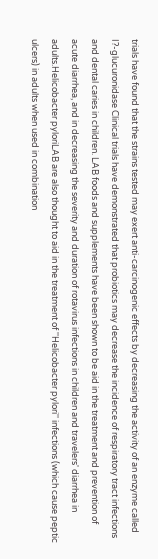trials have found that the strains tested may exert anti-carcinogenic effects by decreasing the activity of an enzyme called I?-glucuronidase Clinical trials have demonstrated that probiotics may decrease the incidence of respiratory tract infections and dental caries in children. LAB foods and supplements have been shown to be aid in the treatment and prevention of acute diarrhea, and in decreasing the severity and duration of rotavirus infections in children and travelers' diarrhea in adults.Helicobacter pyloriLAB are also thought to aid in the treatment of ''Helicobacter pylori'' infections (which cause peptic ulcers) in adults when used in combination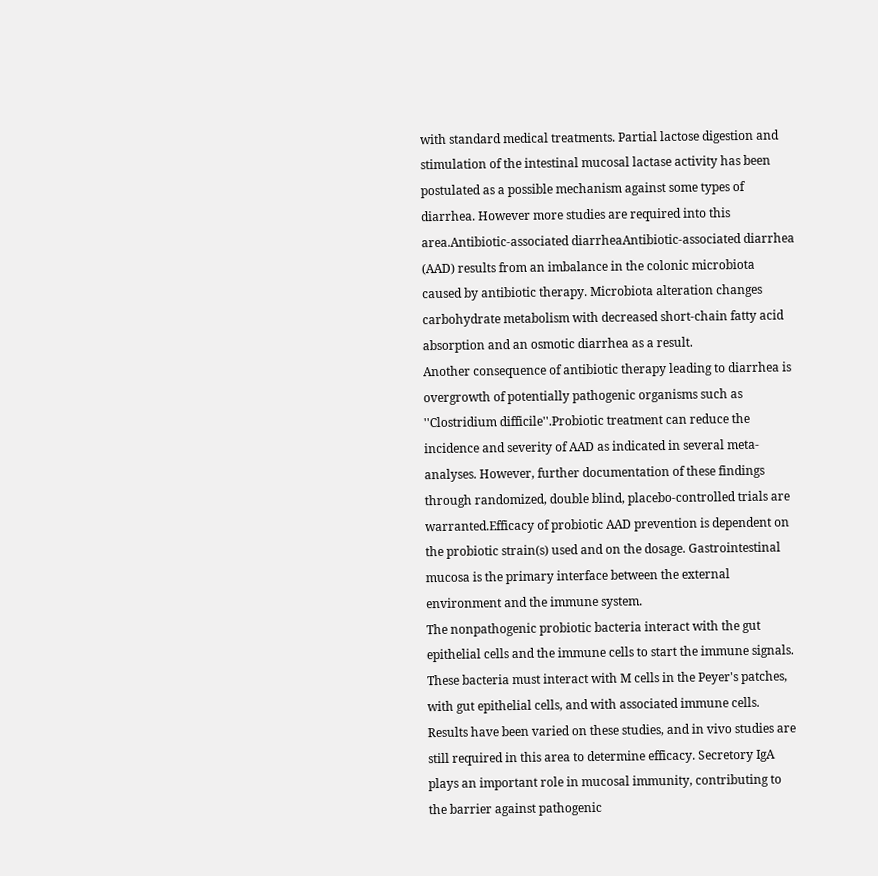with standard medical treatments. Partial lactose digestion and stimulation of the intestinal mucosal lactase activity has been postulated as a possible mechanism against some types of diarrhea. However more studies are required into this area.Antibiotic-associated diarrheaAntibiotic-associated diarrhea (AAD) results from an imbalance in the colonic microbiota caused by antibiotic therapy. Microbiota alteration changes carbohydrate metabolism with decreased short-chain fatty acid absorption and an osmotic diarrhea as a result.
Another consequence of antibiotic therapy leading to diarrhea is overgrowth of potentially pathogenic organisms such as ''Clostridium difficile''.Probiotic treatment can reduce the incidence and severity of AAD as indicated in several meta-analyses. However, further documentation of these findings through randomized, double blind, placebo-controlled trials are warranted.Efficacy of probiotic AAD prevention is dependent on the probiotic strain(s) used and on the dosage. Gastrointestinal mucosa is the primary interface between the external environment and the immune system.
The nonpathogenic probiotic bacteria interact with the gut epithelial cells and the immune cells to start the immune signals. These bacteria must interact with M cells in the Peyer's patches, with gut epithelial cells, and with associated immune cells. Results have been varied on these studies, and in vivo studies are still required in this area to determine efficacy. Secretory IgA plays an important role in mucosal immunity, contributing to the barrier against pathogenic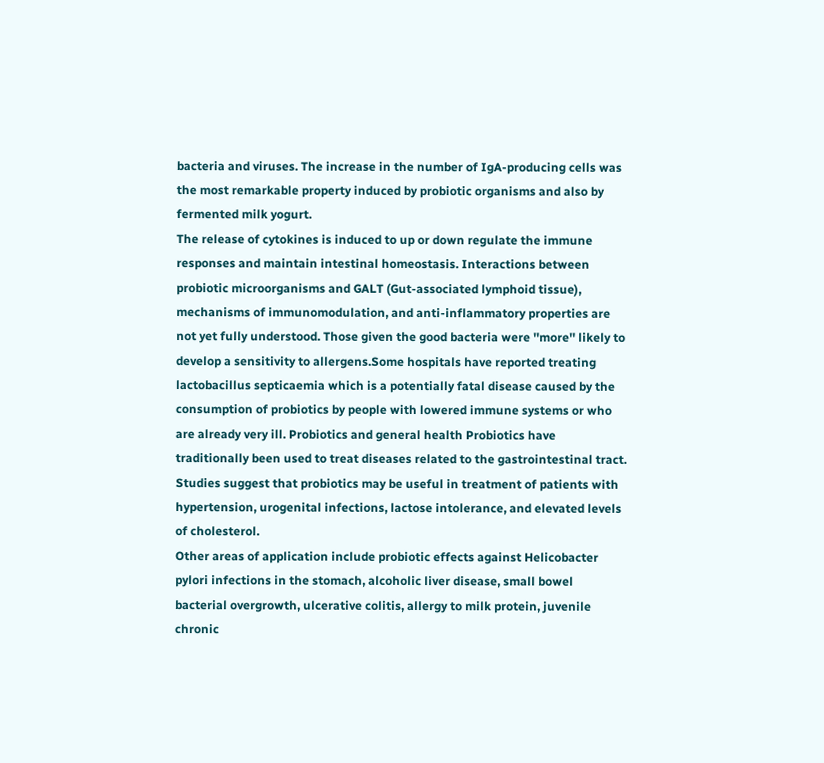bacteria and viruses. The increase in the number of IgA-producing cells was the most remarkable property induced by probiotic organisms and also by fermented milk yogurt.
The release of cytokines is induced to up or down regulate the immune responses and maintain intestinal homeostasis. Interactions between probiotic microorganisms and GALT (Gut-associated lymphoid tissue), mechanisms of immunomodulation, and anti-inflammatory properties are not yet fully understood. Those given the good bacteria were ''more'' likely to develop a sensitivity to allergens.Some hospitals have reported treating lactobacillus septicaemia which is a potentially fatal disease caused by the consumption of probiotics by people with lowered immune systems or who are already very ill. Probiotics and general health Probiotics have traditionally been used to treat diseases related to the gastrointestinal tract. Studies suggest that probiotics may be useful in treatment of patients with hypertension, urogenital infections, lactose intolerance, and elevated levels of cholesterol.
Other areas of application include probiotic effects against Helicobacter pylori infections in the stomach, alcoholic liver disease, small bowel bacterial overgrowth, ulcerative colitis, allergy to milk protein, juvenile chronic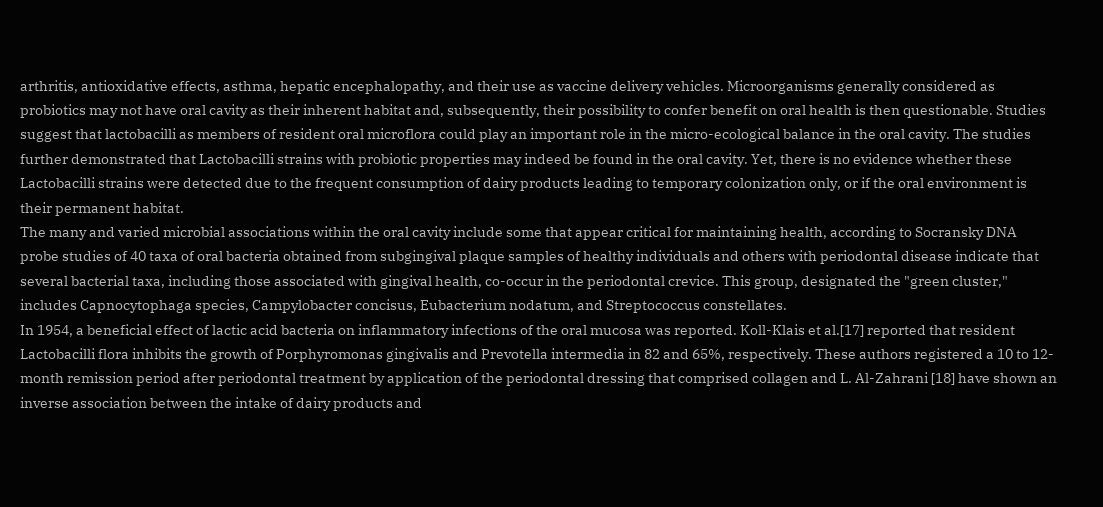arthritis, antioxidative effects, asthma, hepatic encephalopathy, and their use as vaccine delivery vehicles. Microorganisms generally considered as probiotics may not have oral cavity as their inherent habitat and, subsequently, their possibility to confer benefit on oral health is then questionable. Studies suggest that lactobacilli as members of resident oral microflora could play an important role in the micro-ecological balance in the oral cavity. The studies further demonstrated that Lactobacilli strains with probiotic properties may indeed be found in the oral cavity. Yet, there is no evidence whether these Lactobacilli strains were detected due to the frequent consumption of dairy products leading to temporary colonization only, or if the oral environment is their permanent habitat.
The many and varied microbial associations within the oral cavity include some that appear critical for maintaining health, according to Socransky DNA probe studies of 40 taxa of oral bacteria obtained from subgingival plaque samples of healthy individuals and others with periodontal disease indicate that several bacterial taxa, including those associated with gingival health, co-occur in the periodontal crevice. This group, designated the "green cluster," includes Capnocytophaga species, Campylobacter concisus, Eubacterium nodatum, and Streptococcus constellates.
In 1954, a beneficial effect of lactic acid bacteria on inflammatory infections of the oral mucosa was reported. Koll-Klais et al.[17] reported that resident Lactobacilli flora inhibits the growth of Porphyromonas gingivalis and Prevotella intermedia in 82 and 65%, respectively. These authors registered a 10 to 12-month remission period after periodontal treatment by application of the periodontal dressing that comprised collagen and L. Al-Zahrani [18] have shown an inverse association between the intake of dairy products and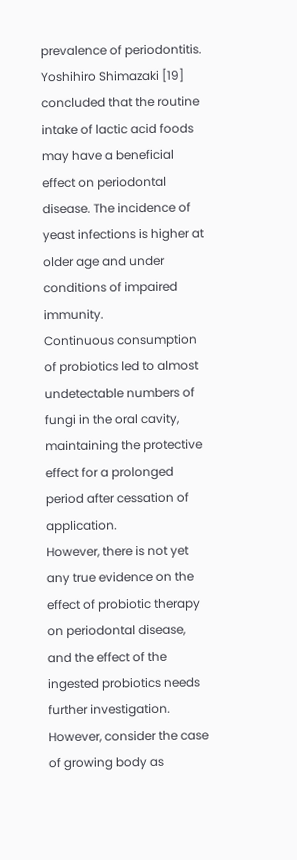prevalence of periodontitis. Yoshihiro Shimazaki [19] concluded that the routine intake of lactic acid foods may have a beneficial effect on periodontal disease. The incidence of yeast infections is higher at older age and under conditions of impaired immunity.
Continuous consumption of probiotics led to almost undetectable numbers of fungi in the oral cavity, maintaining the protective effect for a prolonged period after cessation of application.
However, there is not yet any true evidence on the effect of probiotic therapy on periodontal disease, and the effect of the ingested probiotics needs further investigation. However, consider the case of growing body as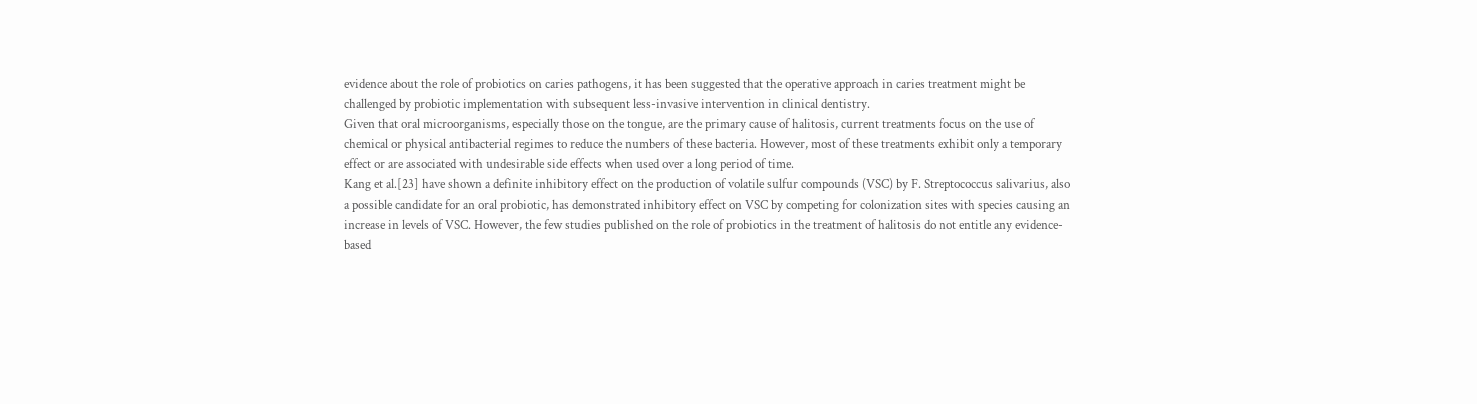evidence about the role of probiotics on caries pathogens, it has been suggested that the operative approach in caries treatment might be challenged by probiotic implementation with subsequent less-invasive intervention in clinical dentistry.
Given that oral microorganisms, especially those on the tongue, are the primary cause of halitosis, current treatments focus on the use of chemical or physical antibacterial regimes to reduce the numbers of these bacteria. However, most of these treatments exhibit only a temporary effect or are associated with undesirable side effects when used over a long period of time.
Kang et al.[23] have shown a definite inhibitory effect on the production of volatile sulfur compounds (VSC) by F. Streptococcus salivarius, also a possible candidate for an oral probiotic, has demonstrated inhibitory effect on VSC by competing for colonization sites with species causing an increase in levels of VSC. However, the few studies published on the role of probiotics in the treatment of halitosis do not entitle any evidence-based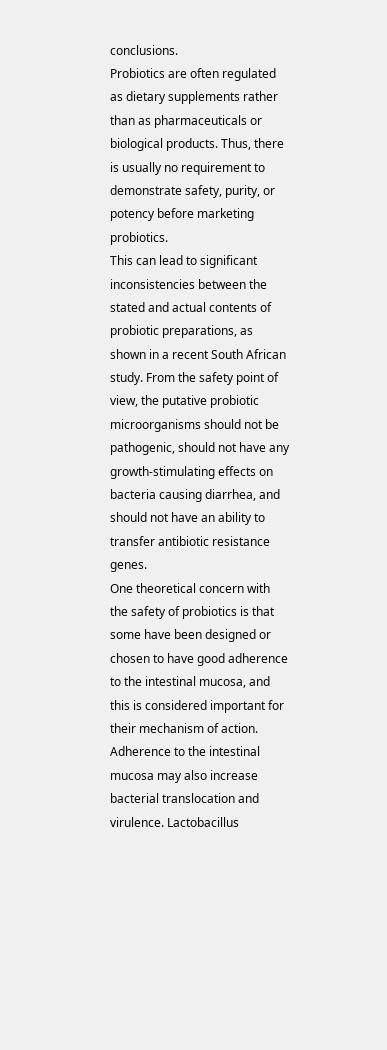conclusions.
Probiotics are often regulated as dietary supplements rather than as pharmaceuticals or biological products. Thus, there is usually no requirement to demonstrate safety, purity, or potency before marketing probiotics.
This can lead to significant inconsistencies between the stated and actual contents of probiotic preparations, as shown in a recent South African study. From the safety point of view, the putative probiotic microorganisms should not be pathogenic, should not have any growth-stimulating effects on bacteria causing diarrhea, and should not have an ability to transfer antibiotic resistance genes.
One theoretical concern with the safety of probiotics is that some have been designed or chosen to have good adherence to the intestinal mucosa, and this is considered important for their mechanism of action. Adherence to the intestinal mucosa may also increase bacterial translocation and virulence. Lactobacillus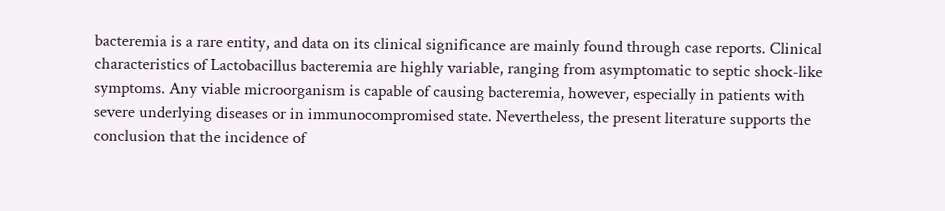bacteremia is a rare entity, and data on its clinical significance are mainly found through case reports. Clinical characteristics of Lactobacillus bacteremia are highly variable, ranging from asymptomatic to septic shock-like symptoms. Any viable microorganism is capable of causing bacteremia, however, especially in patients with severe underlying diseases or in immunocompromised state. Nevertheless, the present literature supports the conclusion that the incidence of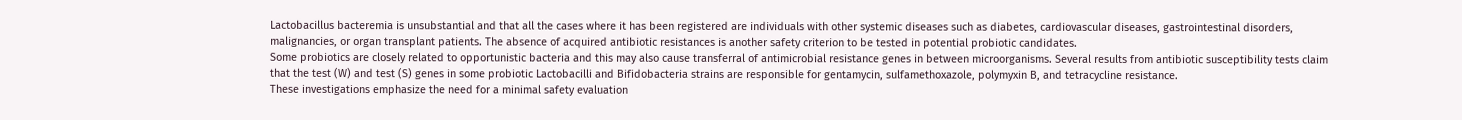Lactobacillus bacteremia is unsubstantial and that all the cases where it has been registered are individuals with other systemic diseases such as diabetes, cardiovascular diseases, gastrointestinal disorders, malignancies, or organ transplant patients. The absence of acquired antibiotic resistances is another safety criterion to be tested in potential probiotic candidates.
Some probiotics are closely related to opportunistic bacteria and this may also cause transferral of antimicrobial resistance genes in between microorganisms. Several results from antibiotic susceptibility tests claim that the test (W) and test (S) genes in some probiotic Lactobacilli and Bifidobacteria strains are responsible for gentamycin, sulfamethoxazole, polymyxin B, and tetracycline resistance.
These investigations emphasize the need for a minimal safety evaluation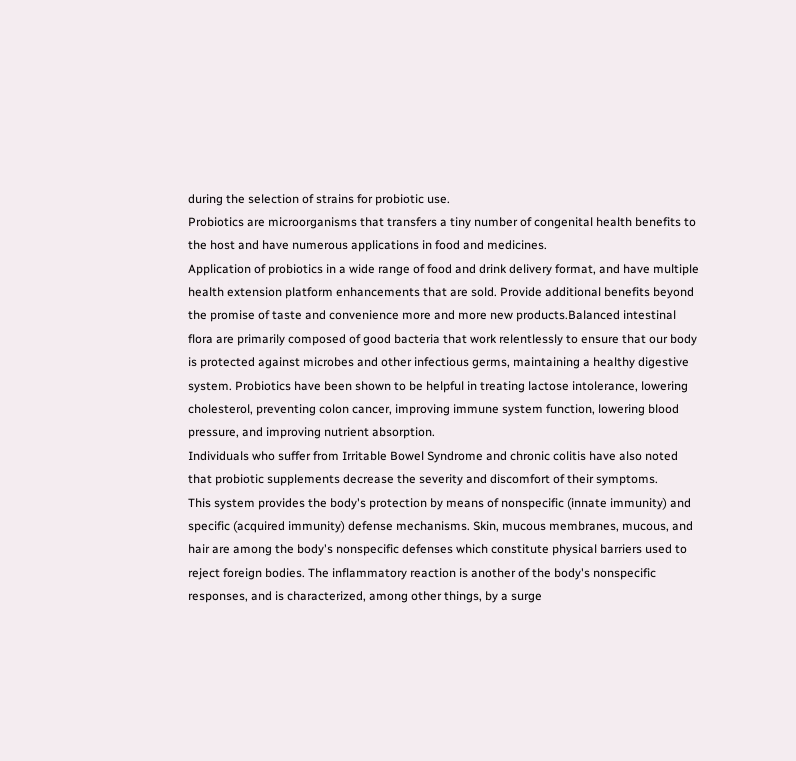during the selection of strains for probiotic use.
Probiotics are microorganisms that transfers a tiny number of congenital health benefits to the host and have numerous applications in food and medicines.
Application of probiotics in a wide range of food and drink delivery format, and have multiple health extension platform enhancements that are sold. Provide additional benefits beyond the promise of taste and convenience more and more new products.Balanced intestinal flora are primarily composed of good bacteria that work relentlessly to ensure that our body is protected against microbes and other infectious germs, maintaining a healthy digestive system. Probiotics have been shown to be helpful in treating lactose intolerance, lowering cholesterol, preventing colon cancer, improving immune system function, lowering blood pressure, and improving nutrient absorption.
Individuals who suffer from Irritable Bowel Syndrome and chronic colitis have also noted that probiotic supplements decrease the severity and discomfort of their symptoms.
This system provides the body's protection by means of nonspecific (innate immunity) and specific (acquired immunity) defense mechanisms. Skin, mucous membranes, mucous, and hair are among the body's nonspecific defenses which constitute physical barriers used to reject foreign bodies. The inflammatory reaction is another of the body's nonspecific responses, and is characterized, among other things, by a surge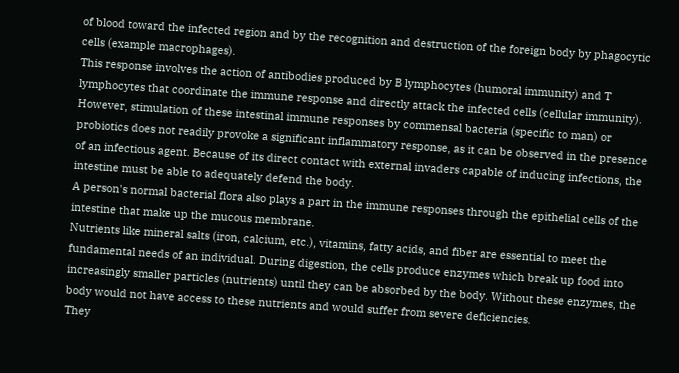of blood toward the infected region and by the recognition and destruction of the foreign body by phagocytic cells (example macrophages).
This response involves the action of antibodies produced by B lymphocytes (humoral immunity) and T lymphocytes that coordinate the immune response and directly attack the infected cells (cellular immunity). However, stimulation of these intestinal immune responses by commensal bacteria (specific to man) or probiotics does not readily provoke a significant inflammatory response, as it can be observed in the presence of an infectious agent. Because of its direct contact with external invaders capable of inducing infections, the intestine must be able to adequately defend the body.
A person's normal bacterial flora also plays a part in the immune responses through the epithelial cells of the intestine that make up the mucous membrane.
Nutrients like mineral salts (iron, calcium, etc.), vitamins, fatty acids, and fiber are essential to meet the fundamental needs of an individual. During digestion, the cells produce enzymes which break up food into increasingly smaller particles (nutrients) until they can be absorbed by the body. Without these enzymes, the body would not have access to these nutrients and would suffer from severe deficiencies.
They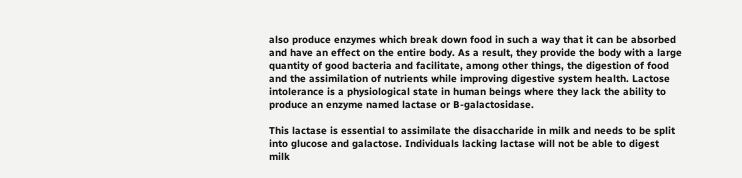also produce enzymes which break down food in such a way that it can be absorbed and have an effect on the entire body. As a result, they provide the body with a large quantity of good bacteria and facilitate, among other things, the digestion of food and the assimilation of nutrients while improving digestive system health. Lactose intolerance is a physiological state in human beings where they lack the ability to produce an enzyme named lactase or B-galactosidase.

This lactase is essential to assimilate the disaccharide in milk and needs to be split into glucose and galactose. Individuals lacking lactase will not be able to digest milk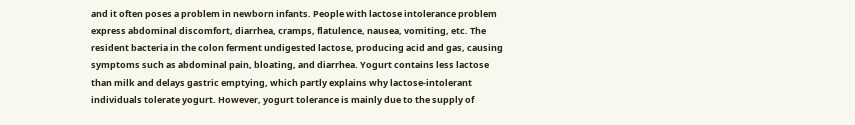and it often poses a problem in newborn infants. People with lactose intolerance problem express abdominal discomfort, diarrhea, cramps, flatulence, nausea, vomiting, etc. The resident bacteria in the colon ferment undigested lactose, producing acid and gas, causing symptoms such as abdominal pain, bloating, and diarrhea. Yogurt contains less lactose than milk and delays gastric emptying, which partly explains why lactose-intolerant individuals tolerate yogurt. However, yogurt tolerance is mainly due to the supply of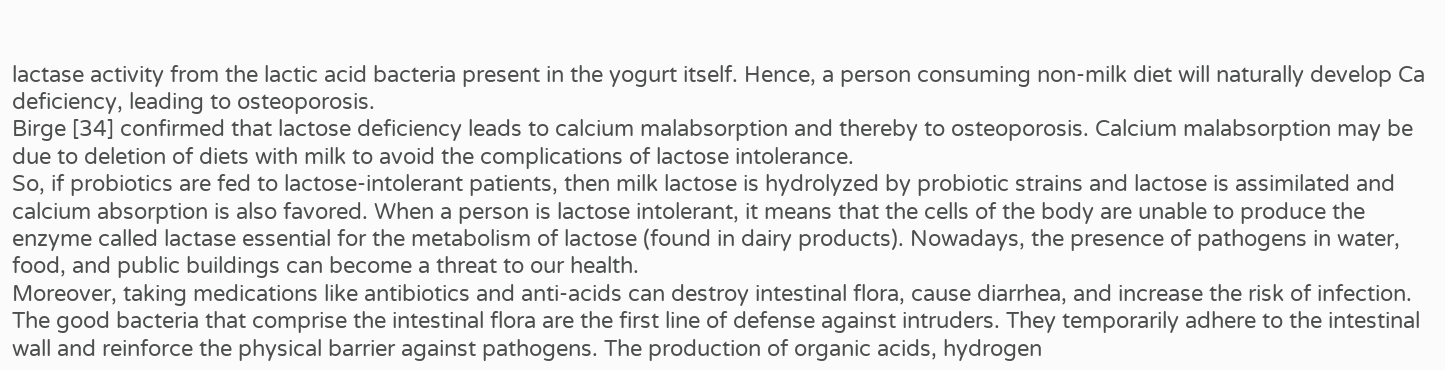lactase activity from the lactic acid bacteria present in the yogurt itself. Hence, a person consuming non-milk diet will naturally develop Ca deficiency, leading to osteoporosis.
Birge [34] confirmed that lactose deficiency leads to calcium malabsorption and thereby to osteoporosis. Calcium malabsorption may be due to deletion of diets with milk to avoid the complications of lactose intolerance.
So, if probiotics are fed to lactose-intolerant patients, then milk lactose is hydrolyzed by probiotic strains and lactose is assimilated and calcium absorption is also favored. When a person is lactose intolerant, it means that the cells of the body are unable to produce the enzyme called lactase essential for the metabolism of lactose (found in dairy products). Nowadays, the presence of pathogens in water, food, and public buildings can become a threat to our health.
Moreover, taking medications like antibiotics and anti-acids can destroy intestinal flora, cause diarrhea, and increase the risk of infection. The good bacteria that comprise the intestinal flora are the first line of defense against intruders. They temporarily adhere to the intestinal wall and reinforce the physical barrier against pathogens. The production of organic acids, hydrogen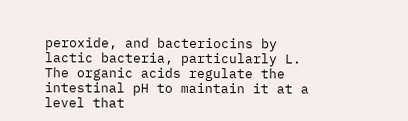peroxide, and bacteriocins by lactic bacteria, particularly L. The organic acids regulate the intestinal pH to maintain it at a level that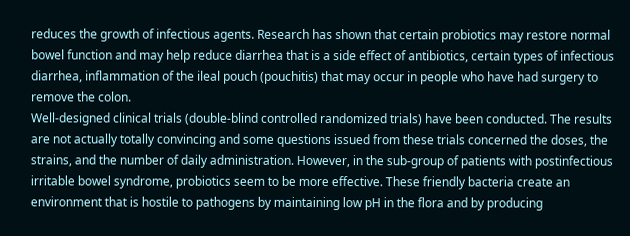reduces the growth of infectious agents. Research has shown that certain probiotics may restore normal bowel function and may help reduce diarrhea that is a side effect of antibiotics, certain types of infectious diarrhea, inflammation of the ileal pouch (pouchitis) that may occur in people who have had surgery to remove the colon.
Well-designed clinical trials (double-blind controlled randomized trials) have been conducted. The results are not actually totally convincing and some questions issued from these trials concerned the doses, the strains, and the number of daily administration. However, in the sub-group of patients with postinfectious irritable bowel syndrome, probiotics seem to be more effective. These friendly bacteria create an environment that is hostile to pathogens by maintaining low pH in the flora and by producing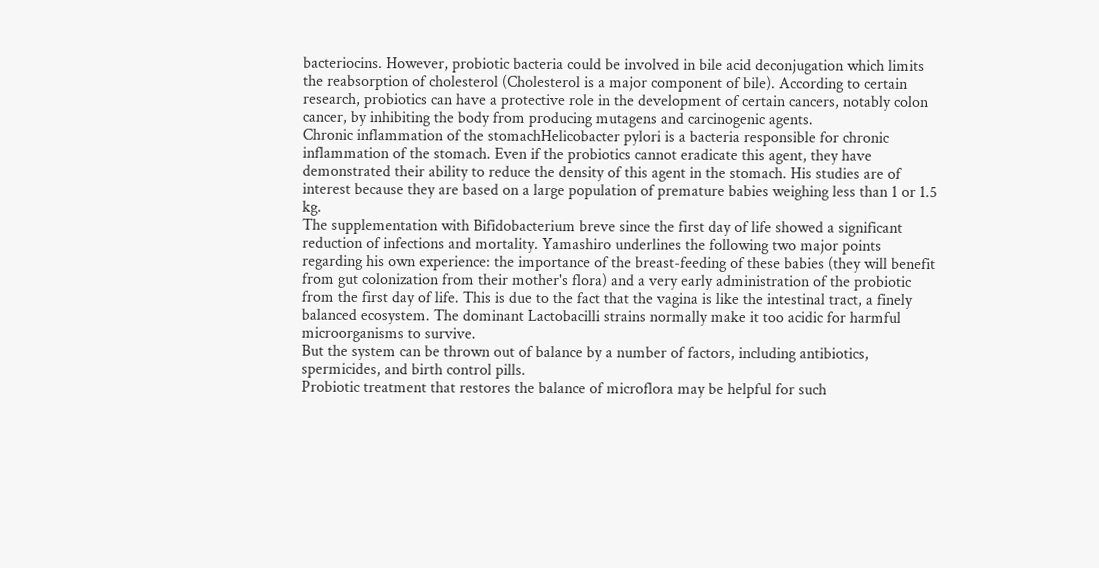bacteriocins. However, probiotic bacteria could be involved in bile acid deconjugation which limits the reabsorption of cholesterol (Cholesterol is a major component of bile). According to certain research, probiotics can have a protective role in the development of certain cancers, notably colon cancer, by inhibiting the body from producing mutagens and carcinogenic agents.
Chronic inflammation of the stomachHelicobacter pylori is a bacteria responsible for chronic inflammation of the stomach. Even if the probiotics cannot eradicate this agent, they have demonstrated their ability to reduce the density of this agent in the stomach. His studies are of interest because they are based on a large population of premature babies weighing less than 1 or 1.5 kg.
The supplementation with Bifidobacterium breve since the first day of life showed a significant reduction of infections and mortality. Yamashiro underlines the following two major points regarding his own experience: the importance of the breast-feeding of these babies (they will benefit from gut colonization from their mother's flora) and a very early administration of the probiotic from the first day of life. This is due to the fact that the vagina is like the intestinal tract, a finely balanced ecosystem. The dominant Lactobacilli strains normally make it too acidic for harmful microorganisms to survive.
But the system can be thrown out of balance by a number of factors, including antibiotics, spermicides, and birth control pills.
Probiotic treatment that restores the balance of microflora may be helpful for such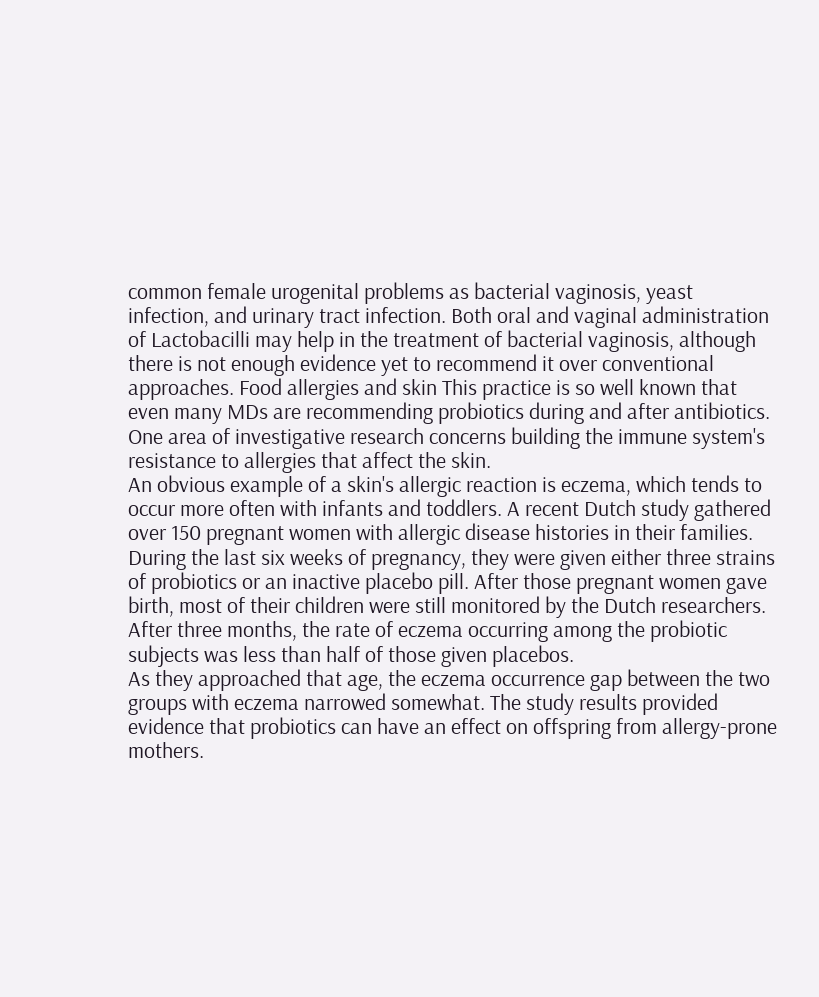common female urogenital problems as bacterial vaginosis, yeast infection, and urinary tract infection. Both oral and vaginal administration of Lactobacilli may help in the treatment of bacterial vaginosis, although there is not enough evidence yet to recommend it over conventional approaches. Food allergies and skin This practice is so well known that even many MDs are recommending probiotics during and after antibiotics. One area of investigative research concerns building the immune system's resistance to allergies that affect the skin.
An obvious example of a skin's allergic reaction is eczema, which tends to occur more often with infants and toddlers. A recent Dutch study gathered over 150 pregnant women with allergic disease histories in their families.
During the last six weeks of pregnancy, they were given either three strains of probiotics or an inactive placebo pill. After those pregnant women gave birth, most of their children were still monitored by the Dutch researchers.
After three months, the rate of eczema occurring among the probiotic subjects was less than half of those given placebos.
As they approached that age, the eczema occurrence gap between the two groups with eczema narrowed somewhat. The study results provided evidence that probiotics can have an effect on offspring from allergy-prone mothers.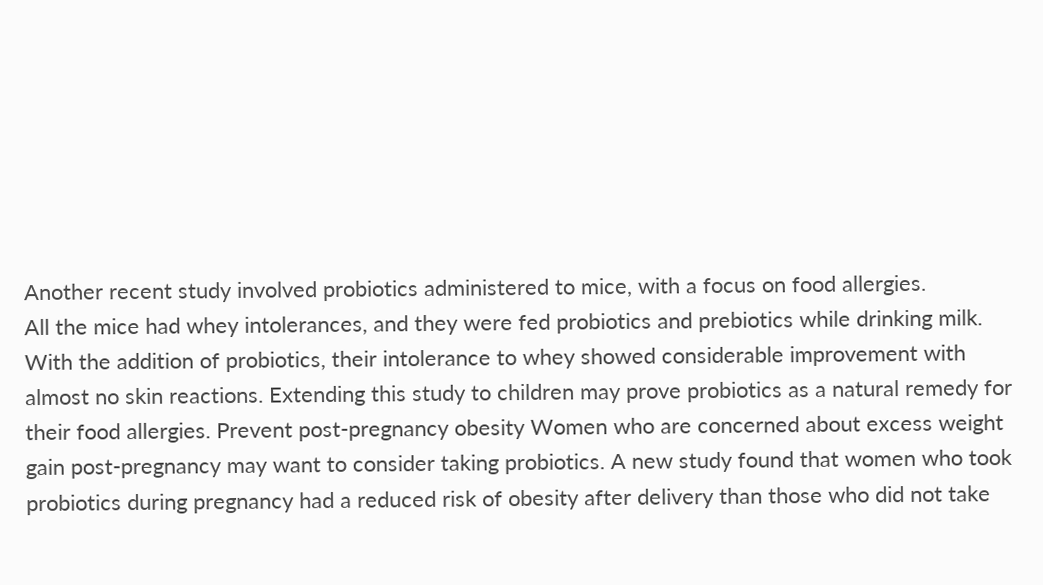Another recent study involved probiotics administered to mice, with a focus on food allergies.
All the mice had whey intolerances, and they were fed probiotics and prebiotics while drinking milk. With the addition of probiotics, their intolerance to whey showed considerable improvement with almost no skin reactions. Extending this study to children may prove probiotics as a natural remedy for their food allergies. Prevent post-pregnancy obesity Women who are concerned about excess weight gain post-pregnancy may want to consider taking probiotics. A new study found that women who took probiotics during pregnancy had a reduced risk of obesity after delivery than those who did not take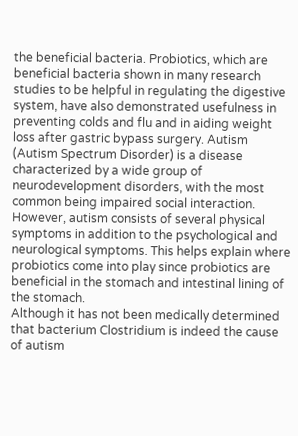the beneficial bacteria. Probiotics, which are beneficial bacteria shown in many research studies to be helpful in regulating the digestive system, have also demonstrated usefulness in preventing colds and flu and in aiding weight loss after gastric bypass surgery. Autism (Autism Spectrum Disorder) is a disease characterized by a wide group of neurodevelopment disorders, with the most common being impaired social interaction.
However, autism consists of several physical symptoms in addition to the psychological and neurological symptoms. This helps explain where probiotics come into play since probiotics are beneficial in the stomach and intestinal lining of the stomach.
Although it has not been medically determined that bacterium Clostridium is indeed the cause of autism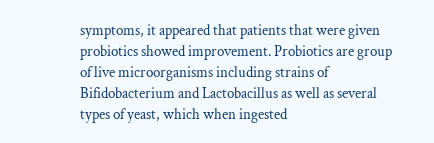symptoms, it appeared that patients that were given probiotics showed improvement. Probiotics are group of live microorganisms including strains of Bifidobacterium and Lactobacillus as well as several types of yeast, which when ingested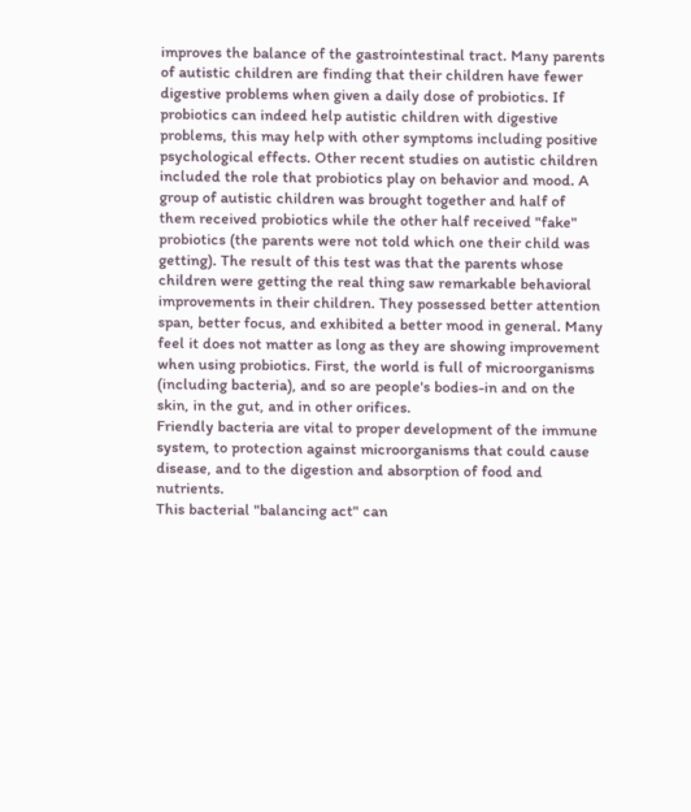improves the balance of the gastrointestinal tract. Many parents of autistic children are finding that their children have fewer digestive problems when given a daily dose of probiotics. If probiotics can indeed help autistic children with digestive problems, this may help with other symptoms including positive psychological effects. Other recent studies on autistic children included the role that probiotics play on behavior and mood. A group of autistic children was brought together and half of them received probiotics while the other half received "fake" probiotics (the parents were not told which one their child was getting). The result of this test was that the parents whose children were getting the real thing saw remarkable behavioral improvements in their children. They possessed better attention span, better focus, and exhibited a better mood in general. Many feel it does not matter as long as they are showing improvement when using probiotics. First, the world is full of microorganisms (including bacteria), and so are people's bodies-in and on the skin, in the gut, and in other orifices.
Friendly bacteria are vital to proper development of the immune system, to protection against microorganisms that could cause disease, and to the digestion and absorption of food and nutrients.
This bacterial "balancing act" can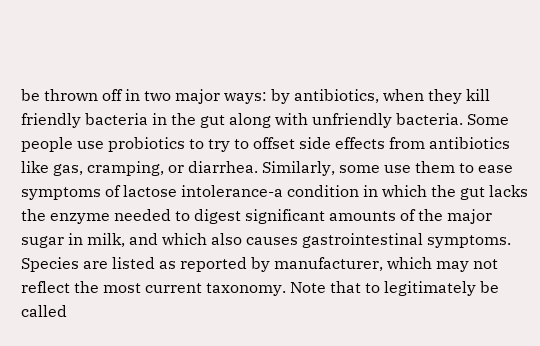be thrown off in two major ways: by antibiotics, when they kill friendly bacteria in the gut along with unfriendly bacteria. Some people use probiotics to try to offset side effects from antibiotics like gas, cramping, or diarrhea. Similarly, some use them to ease symptoms of lactose intolerance-a condition in which the gut lacks the enzyme needed to digest significant amounts of the major sugar in milk, and which also causes gastrointestinal symptoms.
Species are listed as reported by manufacturer, which may not reflect the most current taxonomy. Note that to legitimately be called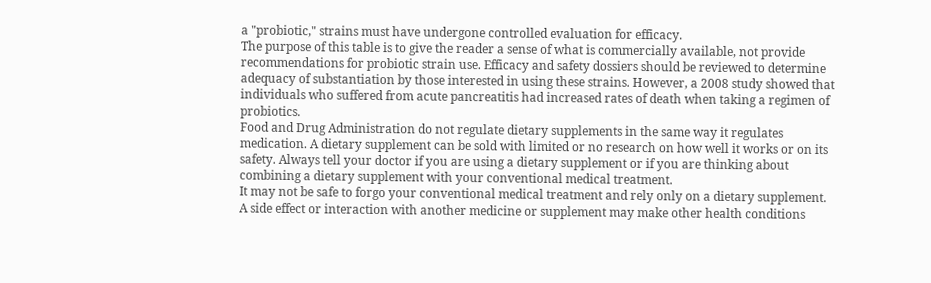a "probiotic," strains must have undergone controlled evaluation for efficacy.
The purpose of this table is to give the reader a sense of what is commercially available, not provide recommendations for probiotic strain use. Efficacy and safety dossiers should be reviewed to determine adequacy of substantiation by those interested in using these strains. However, a 2008 study showed that individuals who suffered from acute pancreatitis had increased rates of death when taking a regimen of probiotics.
Food and Drug Administration do not regulate dietary supplements in the same way it regulates medication. A dietary supplement can be sold with limited or no research on how well it works or on its safety. Always tell your doctor if you are using a dietary supplement or if you are thinking about combining a dietary supplement with your conventional medical treatment.
It may not be safe to forgo your conventional medical treatment and rely only on a dietary supplement. A side effect or interaction with another medicine or supplement may make other health conditions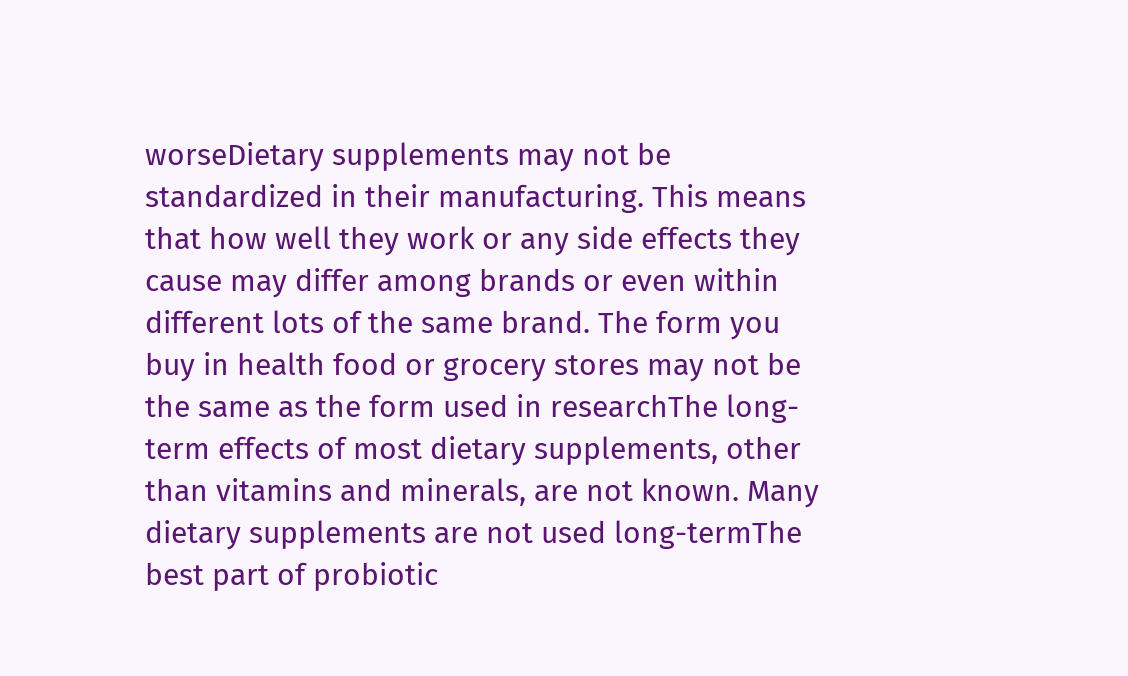worseDietary supplements may not be standardized in their manufacturing. This means that how well they work or any side effects they cause may differ among brands or even within different lots of the same brand. The form you buy in health food or grocery stores may not be the same as the form used in researchThe long-term effects of most dietary supplements, other than vitamins and minerals, are not known. Many dietary supplements are not used long-termThe best part of probiotic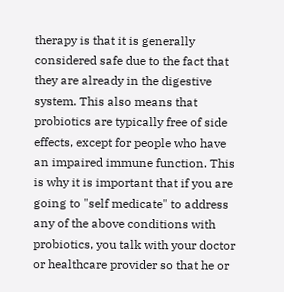therapy is that it is generally considered safe due to the fact that they are already in the digestive system. This also means that probiotics are typically free of side effects, except for people who have an impaired immune function. This is why it is important that if you are going to "self medicate" to address any of the above conditions with probiotics, you talk with your doctor or healthcare provider so that he or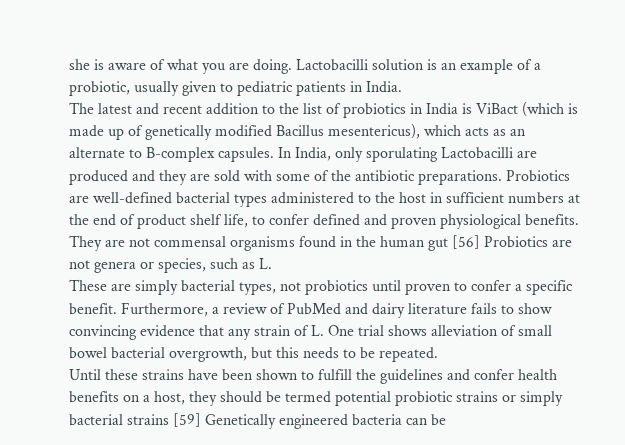she is aware of what you are doing. Lactobacilli solution is an example of a probiotic, usually given to pediatric patients in India.
The latest and recent addition to the list of probiotics in India is ViBact (which is made up of genetically modified Bacillus mesentericus), which acts as an alternate to B-complex capsules. In India, only sporulating Lactobacilli are produced and they are sold with some of the antibiotic preparations. Probiotics are well-defined bacterial types administered to the host in sufficient numbers at the end of product shelf life, to confer defined and proven physiological benefits.
They are not commensal organisms found in the human gut [56] Probiotics are not genera or species, such as L.
These are simply bacterial types, not probiotics until proven to confer a specific benefit. Furthermore, a review of PubMed and dairy literature fails to show convincing evidence that any strain of L. One trial shows alleviation of small bowel bacterial overgrowth, but this needs to be repeated.
Until these strains have been shown to fulfill the guidelines and confer health benefits on a host, they should be termed potential probiotic strains or simply bacterial strains [59] Genetically engineered bacteria can be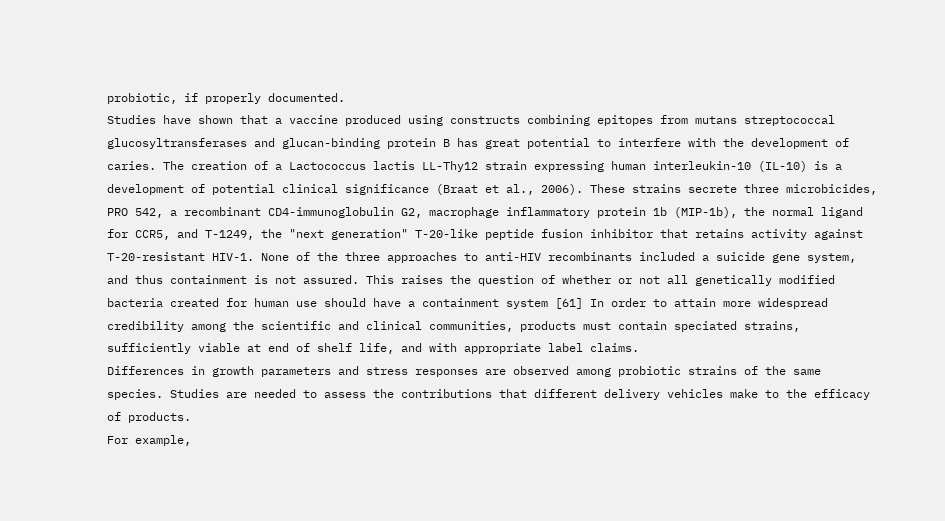probiotic, if properly documented.
Studies have shown that a vaccine produced using constructs combining epitopes from mutans streptococcal glucosyltransferases and glucan-binding protein B has great potential to interfere with the development of caries. The creation of a Lactococcus lactis LL-Thy12 strain expressing human interleukin-10 (IL-10) is a development of potential clinical significance (Braat et al., 2006). These strains secrete three microbicides, PRO 542, a recombinant CD4-immunoglobulin G2, macrophage inflammatory protein 1b (MIP-1b), the normal ligand for CCR5, and T-1249, the "next generation" T-20-like peptide fusion inhibitor that retains activity against T-20-resistant HIV-1. None of the three approaches to anti-HIV recombinants included a suicide gene system, and thus containment is not assured. This raises the question of whether or not all genetically modified bacteria created for human use should have a containment system [61] In order to attain more widespread credibility among the scientific and clinical communities, products must contain speciated strains, sufficiently viable at end of shelf life, and with appropriate label claims.
Differences in growth parameters and stress responses are observed among probiotic strains of the same species. Studies are needed to assess the contributions that different delivery vehicles make to the efficacy of products.
For example,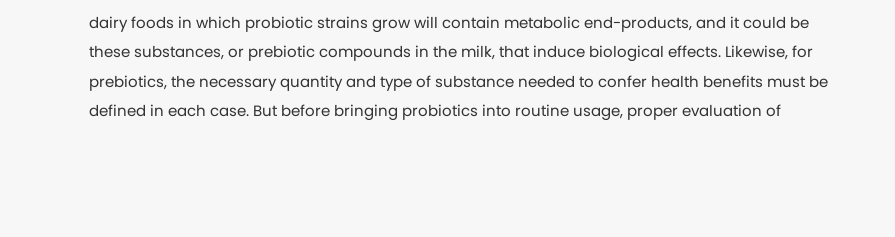dairy foods in which probiotic strains grow will contain metabolic end-products, and it could be these substances, or prebiotic compounds in the milk, that induce biological effects. Likewise, for prebiotics, the necessary quantity and type of substance needed to confer health benefits must be defined in each case. But before bringing probiotics into routine usage, proper evaluation of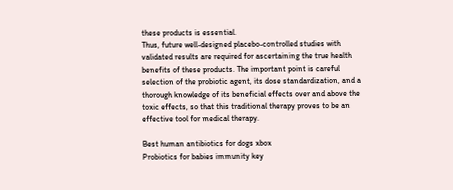these products is essential.
Thus, future well-designed placebo-controlled studies with validated results are required for ascertaining the true health benefits of these products. The important point is careful selection of the probiotic agent, its dose standardization, and a thorough knowledge of its beneficial effects over and above the toxic effects, so that this traditional therapy proves to be an effective tool for medical therapy.

Best human antibiotics for dogs xbox
Probiotics for babies immunity key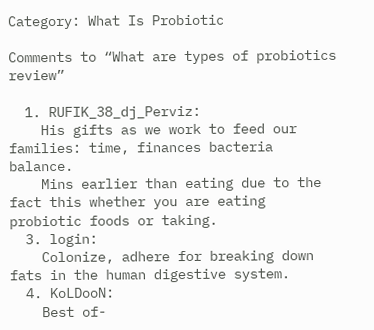Category: What Is Probiotic

Comments to “What are types of probiotics review”

  1. RUFIK_38_dj_Perviz:
    His gifts as we work to feed our families: time, finances bacteria balance.
    Mins earlier than eating due to the fact this whether you are eating probiotic foods or taking.
  3. login:
    Colonize, adhere for breaking down fats in the human digestive system.
  4. KoLDooN:
    Best of-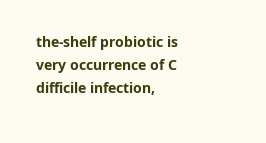the-shelf probiotic is very occurrence of C difficile infection,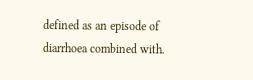defined as an episode of diarrhoea combined with.